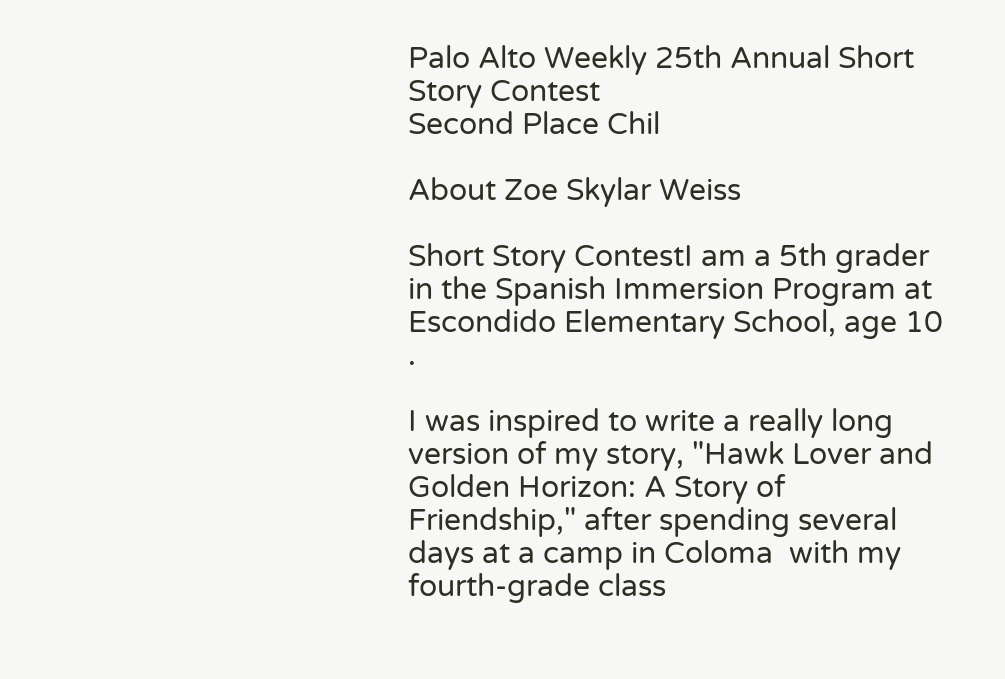Palo Alto Weekly 25th Annual Short Story Contest
Second Place Chil

About Zoe Skylar Weiss

Short Story ContestI am a 5th grader in the Spanish Immersion Program at Escondido Elementary School, age 10 .

I was inspired to write a really long version of my story, "Hawk Lover and Golden Horizon: A Story of Friendship," after spending several days at a camp in Coloma  with my fourth-grade class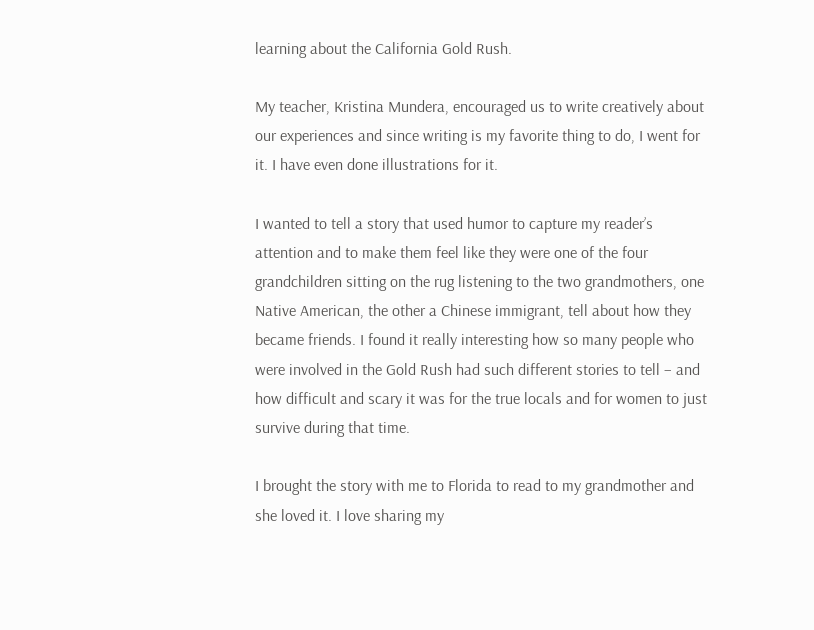learning about the California Gold Rush.

My teacher, Kristina Mundera, encouraged us to write creatively about our experiences and since writing is my favorite thing to do, I went for it. I have even done illustrations for it.

I wanted to tell a story that used humor to capture my reader’s attention and to make them feel like they were one of the four grandchildren sitting on the rug listening to the two grandmothers, one Native American, the other a Chinese immigrant, tell about how they became friends. I found it really interesting how so many people who were involved in the Gold Rush had such different stories to tell – and how difficult and scary it was for the true locals and for women to just survive during that time.

I brought the story with me to Florida to read to my grandmother and she loved it. I love sharing my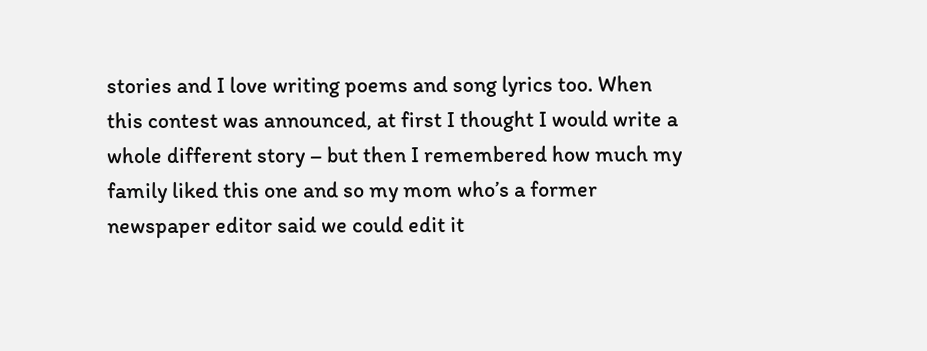stories and I love writing poems and song lyrics too. When this contest was announced, at first I thought I would write a whole different story – but then I remembered how much my family liked this one and so my mom who’s a former newspaper editor said we could edit it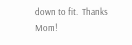down to fit.  Thanks Mom!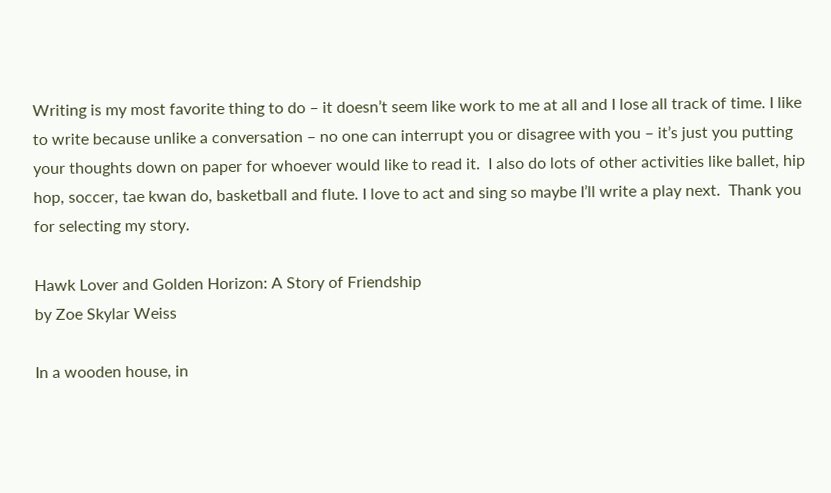Writing is my most favorite thing to do – it doesn’t seem like work to me at all and I lose all track of time. I like to write because unlike a conversation – no one can interrupt you or disagree with you – it’s just you putting your thoughts down on paper for whoever would like to read it.  I also do lots of other activities like ballet, hip hop, soccer, tae kwan do, basketball and flute. I love to act and sing so maybe I’ll write a play next.  Thank you for selecting my story.

Hawk Lover and Golden Horizon: A Story of Friendship
by Zoe Skylar Weiss

In a wooden house, in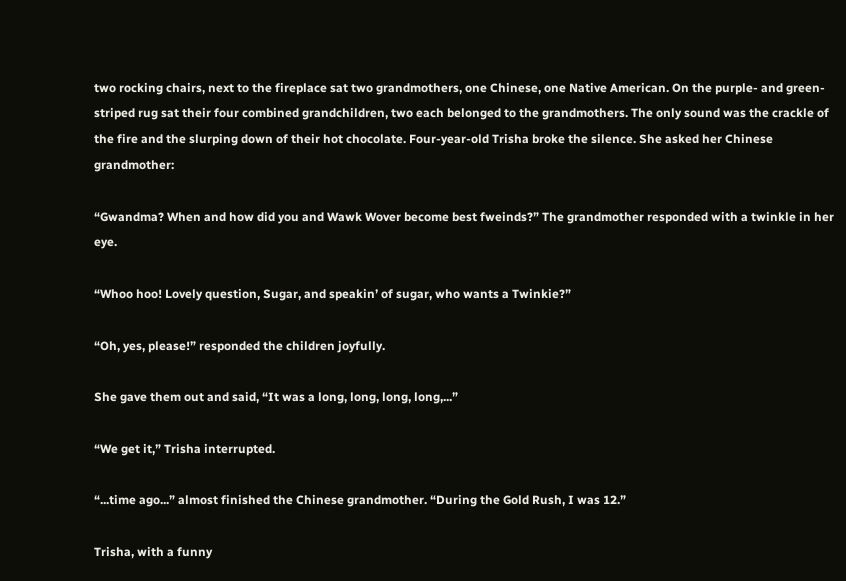two rocking chairs, next to the fireplace sat two grandmothers, one Chinese, one Native American. On the purple- and green-striped rug sat their four combined grandchildren, two each belonged to the grandmothers. The only sound was the crackle of the fire and the slurping down of their hot chocolate. Four-year-old Trisha broke the silence. She asked her Chinese grandmother:

“Gwandma? When and how did you and Wawk Wover become best fweinds?” The grandmother responded with a twinkle in her eye.

“Whoo hoo! Lovely question, Sugar, and speakin’ of sugar, who wants a Twinkie?”

“Oh, yes, please!” responded the children joyfully.

She gave them out and said, “It was a long, long, long, long,...”

“We get it,” Trisha interrupted.

“...time ago...” almost finished the Chinese grandmother. “During the Gold Rush, I was 12.”

Trisha, with a funny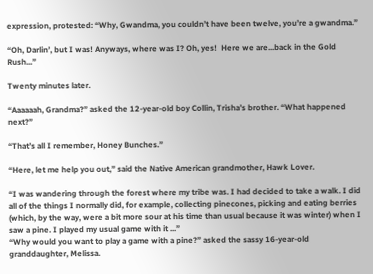expression, protested: “Why, Gwandma, you couldn’t have been twelve, you’re a gwandma.”

“Oh, Darlin’, but I was! Anyways, where was I? Oh, yes!  Here we are...back in the Gold Rush...”

Twenty minutes later.

“Aaaaaah, Grandma?” asked the 12-year-old boy Collin, Trisha’s brother. “What happened next?”

“That’s all I remember, Honey Bunches.”

“Here, let me help you out,” said the Native American grandmother, Hawk Lover.

“I was wandering through the forest where my tribe was. I had decided to take a walk. I did all of the things I normally did, for example, collecting pinecones, picking and eating berries (which, by the way, were a bit more sour at his time than usual because it was winter) when I saw a pine. I played my usual game with it ...”
“Why would you want to play a game with a pine?” asked the sassy 16-year-old granddaughter, Melissa.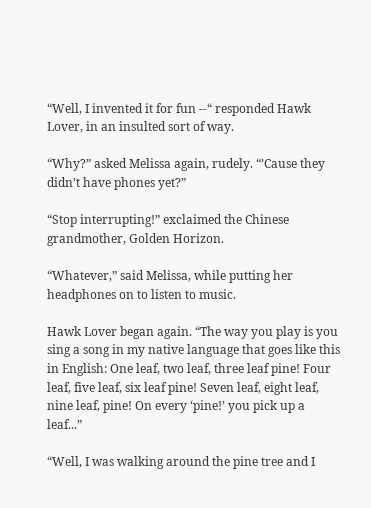“Well, I invented it for fun --“ responded Hawk Lover, in an insulted sort of way.

“Why?” asked Melissa again, rudely. “’Cause they didn’t have phones yet?”

“Stop interrupting!” exclaimed the Chinese grandmother, Golden Horizon.

“Whatever,” said Melissa, while putting her headphones on to listen to music.

Hawk Lover began again. “The way you play is you sing a song in my native language that goes like this in English: One leaf, two leaf, three leaf pine! Four leaf, five leaf, six leaf pine! Seven leaf, eight leaf, nine leaf, pine! On every ‘pine!’ you pick up a leaf...”

“Well, I was walking around the pine tree and I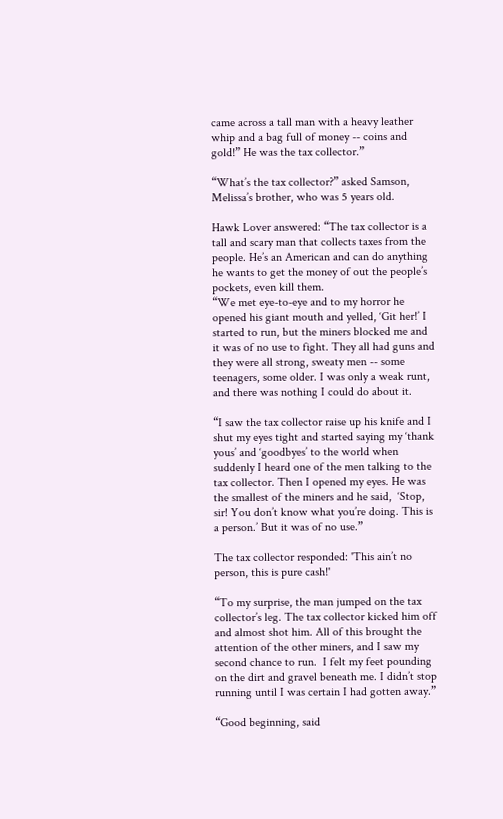came across a tall man with a heavy leather whip and a bag full of money -- coins and gold!” He was the tax collector.”

“What’s the tax collector?” asked Samson, Melissa’s brother, who was 5 years old.

Hawk Lover answered: “The tax collector is a tall and scary man that collects taxes from the people. He’s an American and can do anything he wants to get the money of out the people’s pockets, even kill them.
“We met eye-to-eye and to my horror he opened his giant mouth and yelled, ‘Git her!’ I started to run, but the miners blocked me and it was of no use to fight. They all had guns and they were all strong, sweaty men -- some teenagers, some older. I was only a weak runt, and there was nothing I could do about it.

“I saw the tax collector raise up his knife and I shut my eyes tight and started saying my ‘thank yous’ and ‘goodbyes’ to the world when suddenly I heard one of the men talking to the tax collector. Then I opened my eyes. He was the smallest of the miners and he said,  ‘Stop, sir! You don’t know what you’re doing. This is a person.’ But it was of no use.”

The tax collector responded: 'This ain’t no person, this is pure cash!'

“To my surprise, the man jumped on the tax collector’s leg. The tax collector kicked him off and almost shot him. All of this brought the attention of the other miners, and I saw my second chance to run.  I felt my feet pounding on the dirt and gravel beneath me. I didn’t stop running until I was certain I had gotten away.”

“Good beginning, said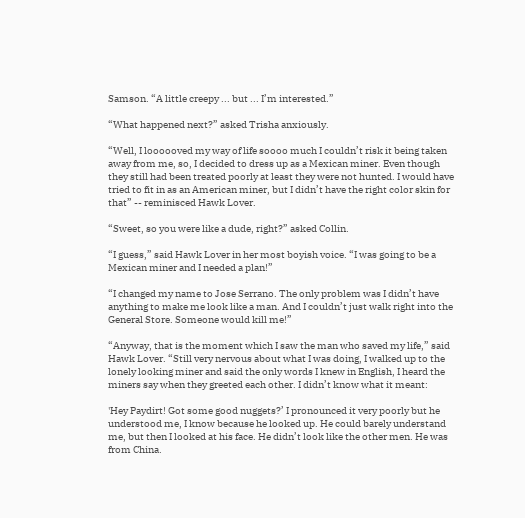Samson. “A little creepy ... but ... I’m interested.”

“What happened next?” asked Trisha anxiously.

“Well, I loooooved my way of life soooo much I couldn’t risk it being taken away from me, so, I decided to dress up as a Mexican miner. Even though they still had been treated poorly at least they were not hunted. I would have tried to fit in as an American miner, but I didn’t have the right color skin for that” -- reminisced Hawk Lover.

“Sweet, so you were like a dude, right?” asked Collin.

“I guess,” said Hawk Lover in her most boyish voice. “I was going to be a Mexican miner and I needed a plan!”

“I changed my name to Jose Serrano. The only problem was I didn’t have anything to make me look like a man. And I couldn’t just walk right into the General Store. Someone would kill me!”

“Anyway, that is the moment which I saw the man who saved my life,” said Hawk Lover. “Still very nervous about what I was doing, I walked up to the lonely looking miner and said the only words I knew in English, I heard the miners say when they greeted each other. I didn’t know what it meant:

'Hey Paydirt! Got some good nuggets?’ I pronounced it very poorly but he understood me, I know because he looked up. He could barely understand me, but then I looked at his face. He didn’t look like the other men. He was from China.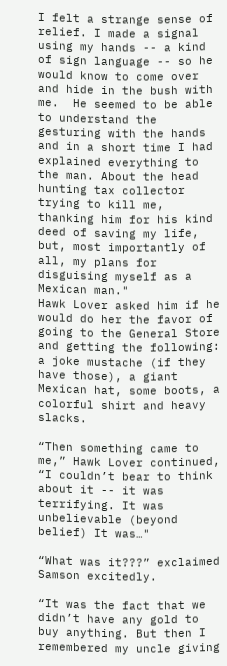I felt a strange sense of relief. I made a signal using my hands -- a kind of sign language -- so he would know to come over and hide in the bush with me.  He seemed to be able to understand the gesturing with the hands and in a short time I had explained everything to the man. About the head hunting tax collector trying to kill me, thanking him for his kind deed of saving my life, but, most importantly of all, my plans for disguising myself as a Mexican man."
Hawk Lover asked him if he would do her the favor of going to the General Store and getting the following: a joke mustache (if they have those), a giant Mexican hat, some boots, a colorful shirt and heavy slacks.

“Then something came to me,” Hawk Lover continued, “I couldn’t bear to think about it -- it was terrifying. It was unbelievable (beyond belief) It was…"

“What was it???” exclaimed Samson excitedly.

“It was the fact that we didn’t have any gold to buy anything. But then I remembered my uncle giving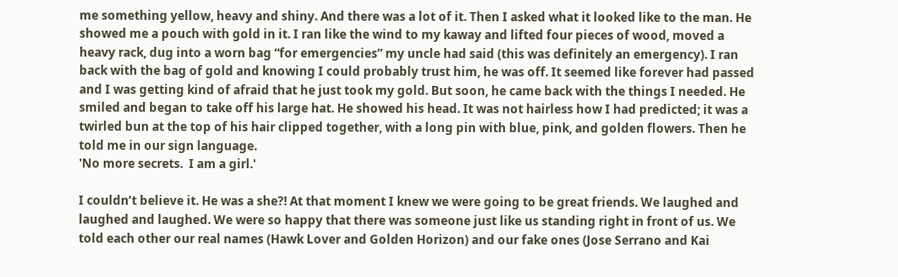me something yellow, heavy and shiny. And there was a lot of it. Then I asked what it looked like to the man. He showed me a pouch with gold in it. I ran like the wind to my kaway and lifted four pieces of wood, moved a heavy rack, dug into a worn bag “for emergencies” my uncle had said (this was definitely an emergency). I ran back with the bag of gold and knowing I could probably trust him, he was off. It seemed like forever had passed and I was getting kind of afraid that he just took my gold. But soon, he came back with the things I needed. He smiled and began to take off his large hat. He showed his head. It was not hairless how I had predicted; it was a twirled bun at the top of his hair clipped together, with a long pin with blue, pink, and golden flowers. Then he told me in our sign language.
'No more secrets.  I am a girl.'

I couldn’t believe it. He was a she?! At that moment I knew we were going to be great friends. We laughed and laughed and laughed. We were so happy that there was someone just like us standing right in front of us. We told each other our real names (Hawk Lover and Golden Horizon) and our fake ones (Jose Serrano and Kai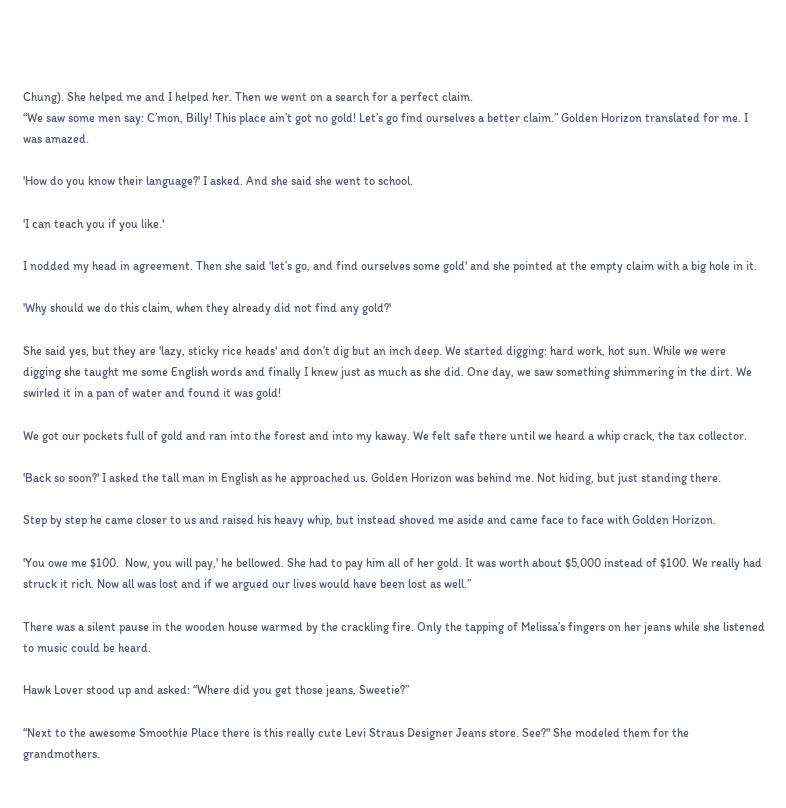Chung). She helped me and I helped her. Then we went on a search for a perfect claim.
“We saw some men say: C’mon, Billy! This place ain’t got no gold! Let’s go find ourselves a better claim.” Golden Horizon translated for me. I was amazed.

'How do you know their language?' I asked. And she said she went to school.

'I can teach you if you like.'

I nodded my head in agreement. Then she said 'let’s go, and find ourselves some gold' and she pointed at the empty claim with a big hole in it.

'Why should we do this claim, when they already did not find any gold?'

She said yes, but they are 'lazy, sticky rice heads' and don’t dig but an inch deep. We started digging: hard work, hot sun. While we were digging she taught me some English words and finally I knew just as much as she did. One day, we saw something shimmering in the dirt. We swirled it in a pan of water and found it was gold!

We got our pockets full of gold and ran into the forest and into my kaway. We felt safe there until we heard a whip crack, the tax collector.

'Back so soon?' I asked the tall man in English as he approached us. Golden Horizon was behind me. Not hiding, but just standing there.

Step by step he came closer to us and raised his heavy whip, but instead shoved me aside and came face to face with Golden Horizon.

'You owe me $100.  Now, you will pay,' he bellowed. She had to pay him all of her gold. It was worth about $5,000 instead of $100. We really had struck it rich. Now all was lost and if we argued our lives would have been lost as well.”

There was a silent pause in the wooden house warmed by the crackling fire. Only the tapping of Melissa’s fingers on her jeans while she listened to music could be heard.

Hawk Lover stood up and asked: “Where did you get those jeans, Sweetie?”

“Next to the awesome Smoothie Place there is this really cute Levi Straus Designer Jeans store. See?" She modeled them for the grandmothers.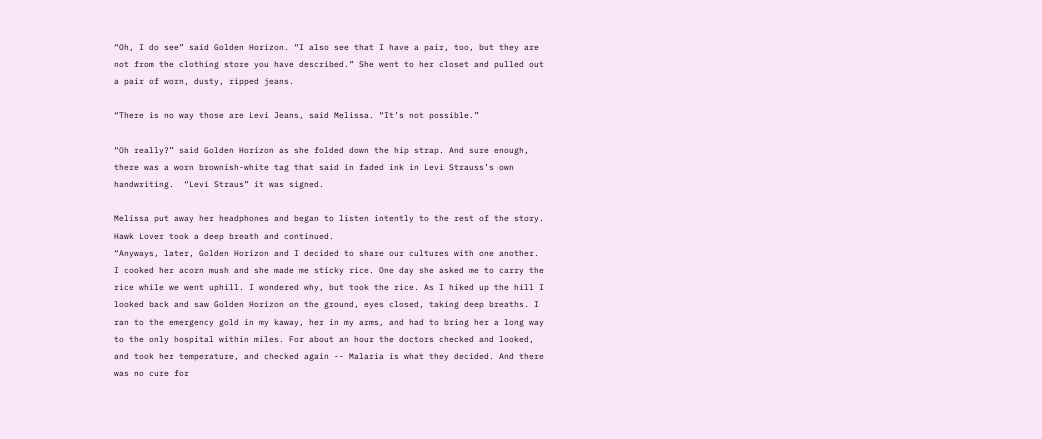“Oh, I do see” said Golden Horizon. “I also see that I have a pair, too, but they are not from the clothing store you have described.” She went to her closet and pulled out a pair of worn, dusty, ripped jeans.

“There is no way those are Levi Jeans, said Melissa. “It’s not possible.”

“Oh really?” said Golden Horizon as she folded down the hip strap. And sure enough, there was a worn brownish-white tag that said in faded ink in Levi Strauss’s own handwriting.  “Levi Straus” it was signed.

Melissa put away her headphones and began to listen intently to the rest of the story. Hawk Lover took a deep breath and continued.
“Anyways, later, Golden Horizon and I decided to share our cultures with one another. I cooked her acorn mush and she made me sticky rice. One day she asked me to carry the rice while we went uphill. I wondered why, but took the rice. As I hiked up the hill I looked back and saw Golden Horizon on the ground, eyes closed, taking deep breaths. I ran to the emergency gold in my kaway, her in my arms, and had to bring her a long way to the only hospital within miles. For about an hour the doctors checked and looked, and took her temperature, and checked again -- Malaria is what they decided. And there was no cure for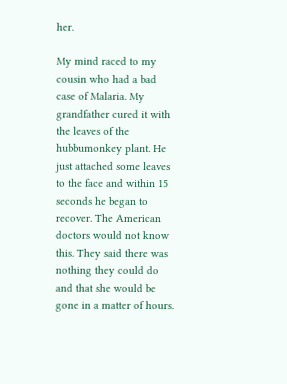her.

My mind raced to my cousin who had a bad case of Malaria. My grandfather cured it with the leaves of the hubbumonkey plant. He just attached some leaves to the face and within 15 seconds he began to recover. The American doctors would not know this. They said there was nothing they could do and that she would be gone in a matter of hours.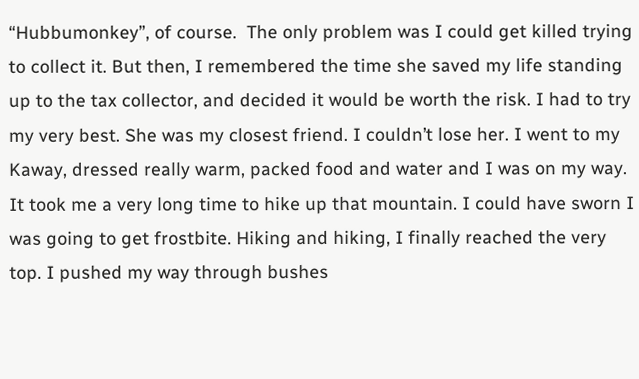“Hubbumonkey”, of course.  The only problem was I could get killed trying to collect it. But then, I remembered the time she saved my life standing up to the tax collector, and decided it would be worth the risk. I had to try my very best. She was my closest friend. I couldn’t lose her. I went to my Kaway, dressed really warm, packed food and water and I was on my way. It took me a very long time to hike up that mountain. I could have sworn I was going to get frostbite. Hiking and hiking, I finally reached the very top. I pushed my way through bushes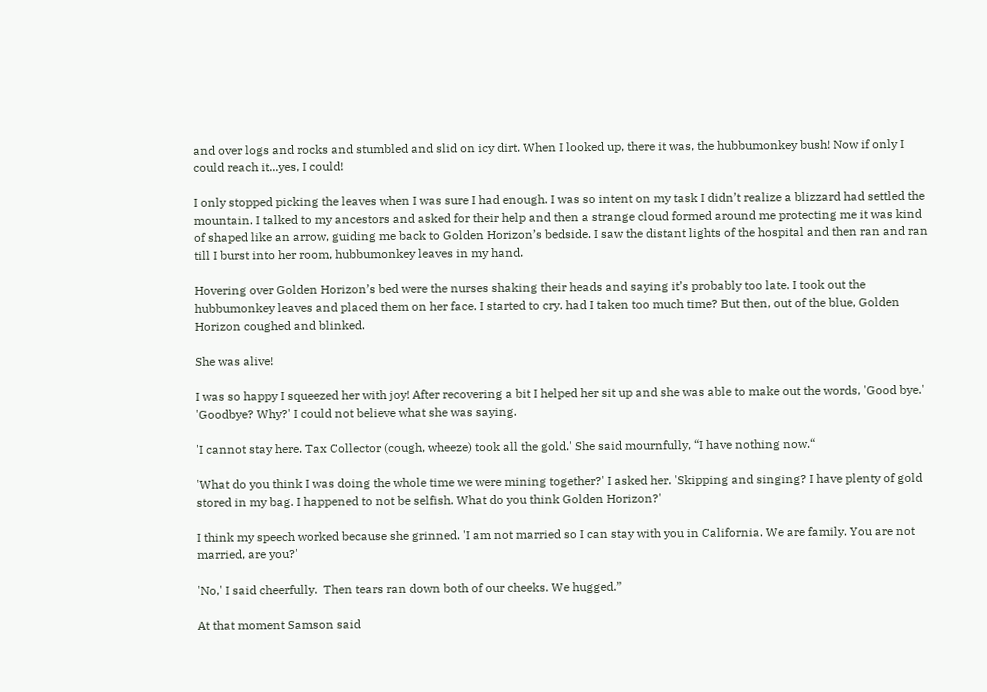and over logs and rocks and stumbled and slid on icy dirt. When I looked up, there it was, the hubbumonkey bush! Now if only I could reach it...yes, I could!

I only stopped picking the leaves when I was sure I had enough. I was so intent on my task I didn’t realize a blizzard had settled the mountain. I talked to my ancestors and asked for their help and then a strange cloud formed around me protecting me it was kind of shaped like an arrow, guiding me back to Golden Horizon’s bedside. I saw the distant lights of the hospital and then ran and ran till I burst into her room, hubbumonkey leaves in my hand.

Hovering over Golden Horizon’s bed were the nurses shaking their heads and saying it’s probably too late. I took out the hubbumonkey leaves and placed them on her face. I started to cry. had I taken too much time? But then, out of the blue, Golden Horizon coughed and blinked.

She was alive!

I was so happy I squeezed her with joy! After recovering a bit I helped her sit up and she was able to make out the words, 'Good bye.'
'Goodbye? Why?' I could not believe what she was saying.

'I cannot stay here. Tax Collector (cough, wheeze) took all the gold.' She said mournfully, “I have nothing now.“

'What do you think I was doing the whole time we were mining together?' I asked her. 'Skipping and singing? I have plenty of gold stored in my bag. I happened to not be selfish. What do you think Golden Horizon?'

I think my speech worked because she grinned. 'I am not married so I can stay with you in California. We are family. You are not married, are you?'

'No,' I said cheerfully.  Then tears ran down both of our cheeks. We hugged.”

At that moment Samson said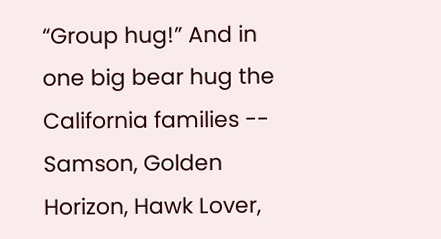“Group hug!” And in one big bear hug the California families -- Samson, Golden Horizon, Hawk Lover,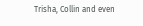Trisha, Collin and even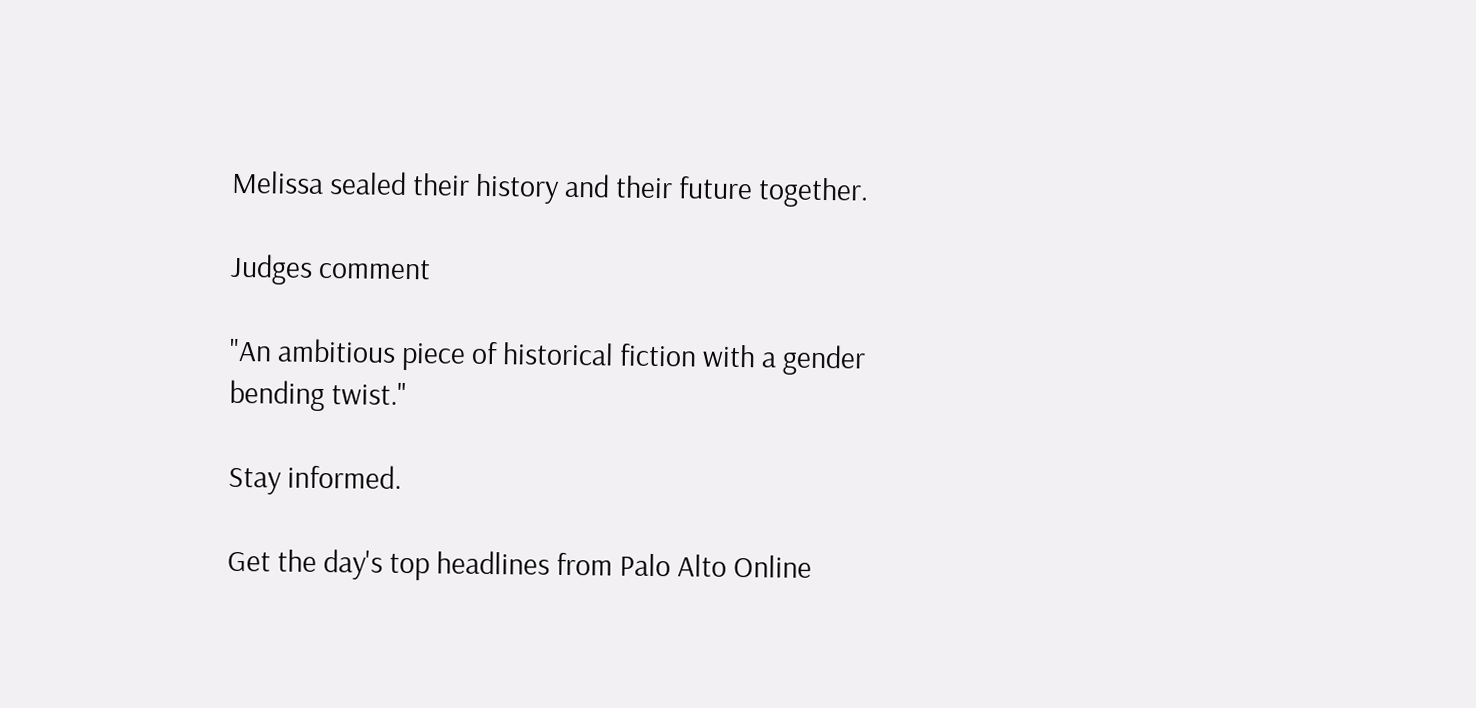Melissa sealed their history and their future together.

Judges comment

"An ambitious piece of historical fiction with a gender bending twist."

Stay informed.

Get the day's top headlines from Palo Alto Online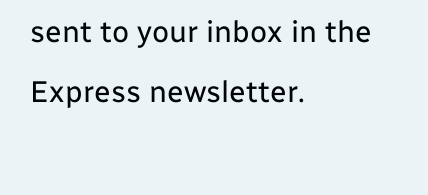sent to your inbox in the Express newsletter.